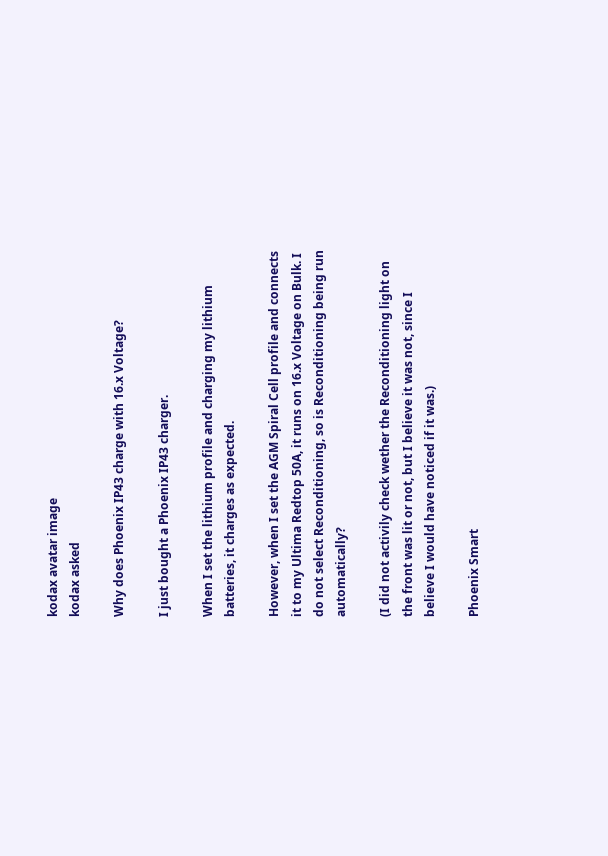kodax avatar image
kodax asked

Why does Phoenix IP43 charge with 16.x Voltage?

I just bought a Phoenix IP43 charger.

When I set the lithium profile and charging my lithium batteries, it charges as expected.

However, when I set the AGM Spiral Cell profile and connects it to my Ultima Redtop 50A, it runs on 16.x Voltage on Bulk. I do not select Reconditioning, so is Reconditioning being run automatically?

(I did not activily check wether the Reconditioning light on the front was lit or not, but I believe it was not, since I believe I would have noticed if it was.)

Phoenix Smart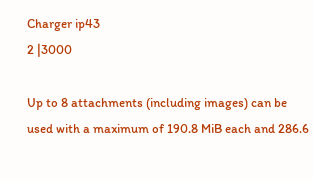Charger ip43
2 |3000

Up to 8 attachments (including images) can be used with a maximum of 190.8 MiB each and 286.6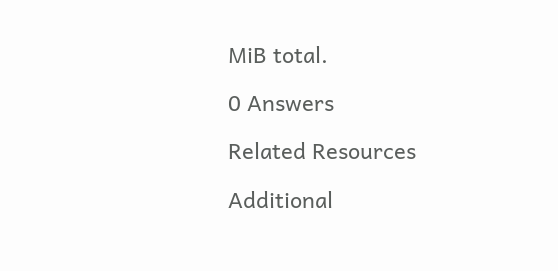MiB total.

0 Answers

Related Resources

Additional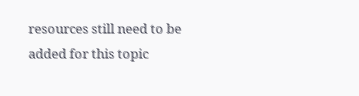resources still need to be added for this topic